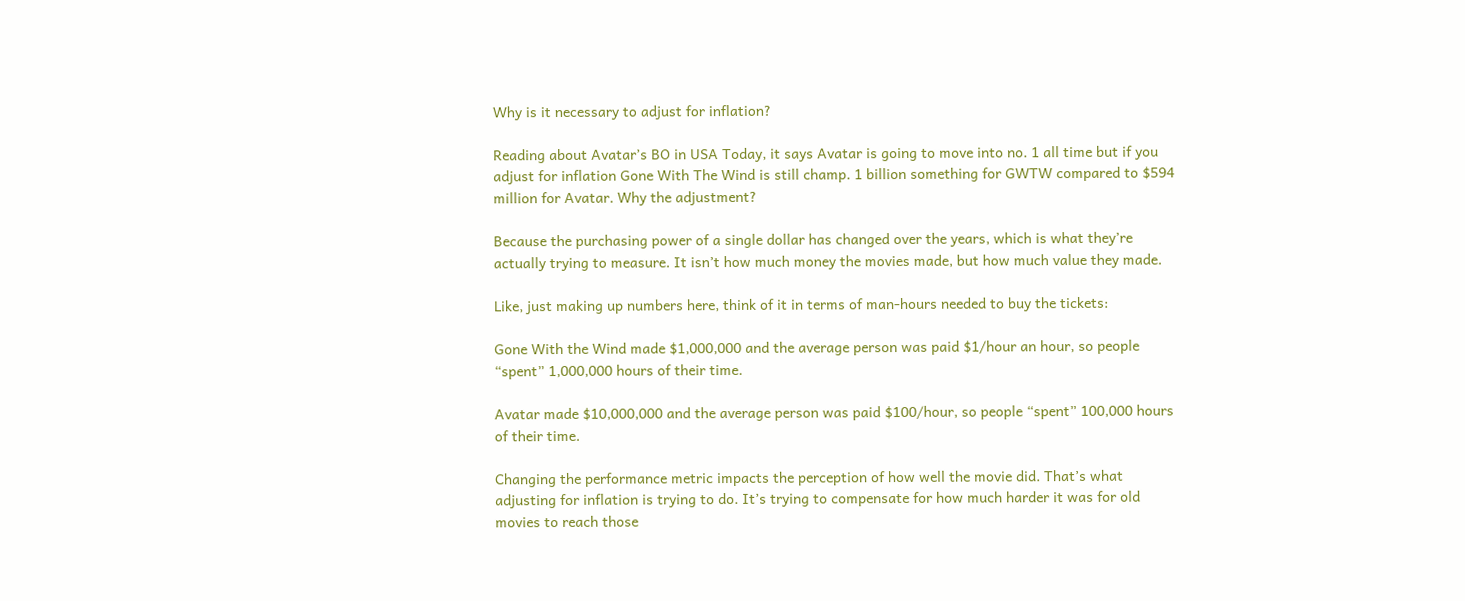Why is it necessary to adjust for inflation?

Reading about Avatar’s BO in USA Today, it says Avatar is going to move into no. 1 all time but if you adjust for inflation Gone With The Wind is still champ. 1 billion something for GWTW compared to $594 million for Avatar. Why the adjustment?

Because the purchasing power of a single dollar has changed over the years, which is what they’re actually trying to measure. It isn’t how much money the movies made, but how much value they made.

Like, just making up numbers here, think of it in terms of man-hours needed to buy the tickets:

Gone With the Wind made $1,000,000 and the average person was paid $1/hour an hour, so people “spent” 1,000,000 hours of their time.

Avatar made $10,000,000 and the average person was paid $100/hour, so people “spent” 100,000 hours of their time.

Changing the performance metric impacts the perception of how well the movie did. That’s what adjusting for inflation is trying to do. It’s trying to compensate for how much harder it was for old movies to reach those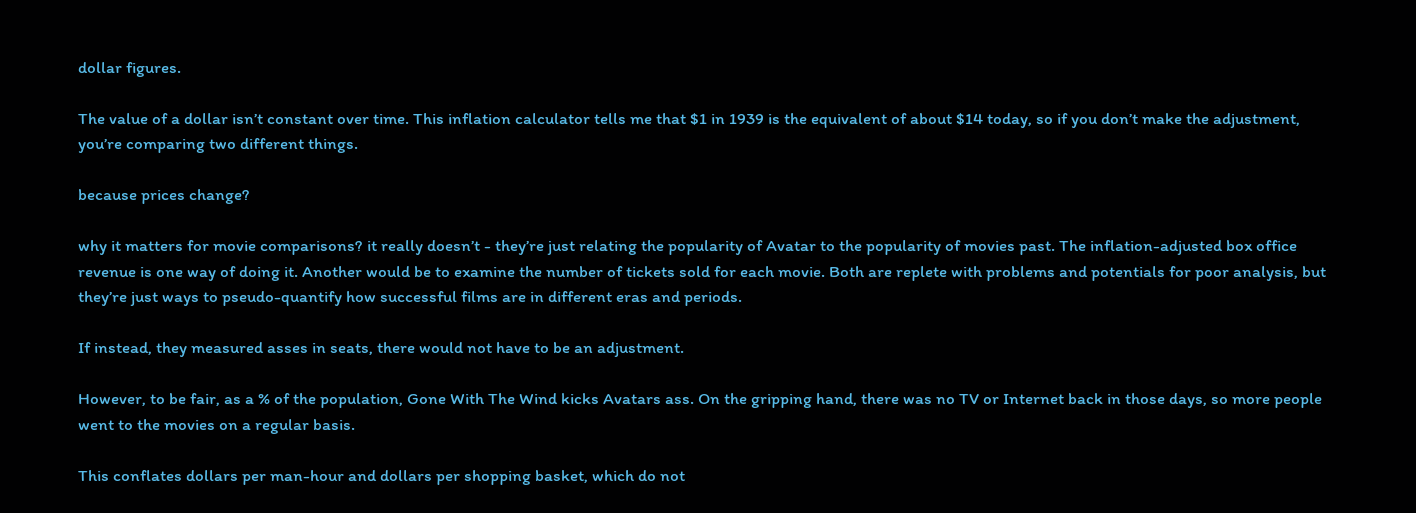dollar figures.

The value of a dollar isn’t constant over time. This inflation calculator tells me that $1 in 1939 is the equivalent of about $14 today, so if you don’t make the adjustment, you’re comparing two different things.

because prices change?

why it matters for movie comparisons? it really doesn’t - they’re just relating the popularity of Avatar to the popularity of movies past. The inflation-adjusted box office revenue is one way of doing it. Another would be to examine the number of tickets sold for each movie. Both are replete with problems and potentials for poor analysis, but they’re just ways to pseudo-quantify how successful films are in different eras and periods.

If instead, they measured asses in seats, there would not have to be an adjustment.

However, to be fair, as a % of the population, Gone With The Wind kicks Avatars ass. On the gripping hand, there was no TV or Internet back in those days, so more people went to the movies on a regular basis.

This conflates dollars per man-hour and dollars per shopping basket, which do not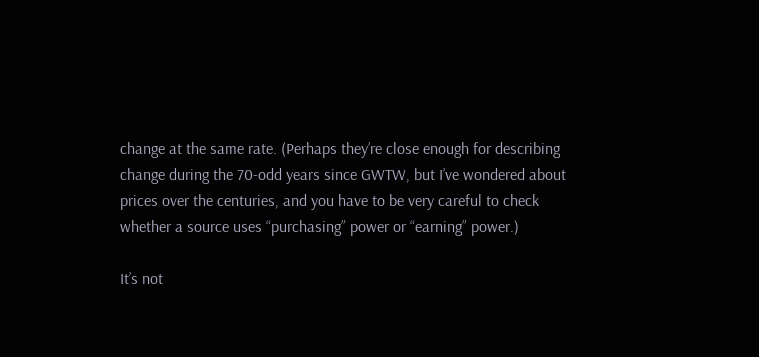change at the same rate. (Perhaps they’re close enough for describing change during the 70-odd years since GWTW, but I’ve wondered about prices over the centuries, and you have to be very careful to check whether a source uses “purchasing” power or “earning” power.)

It’s not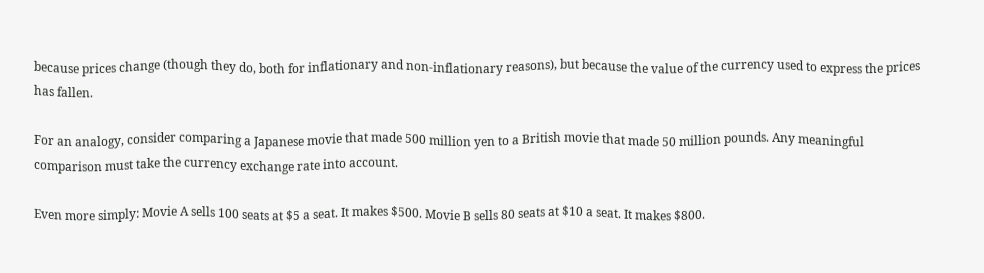because prices change (though they do, both for inflationary and non-inflationary reasons), but because the value of the currency used to express the prices has fallen.

For an analogy, consider comparing a Japanese movie that made 500 million yen to a British movie that made 50 million pounds. Any meaningful comparison must take the currency exchange rate into account.

Even more simply: Movie A sells 100 seats at $5 a seat. It makes $500. Movie B sells 80 seats at $10 a seat. It makes $800.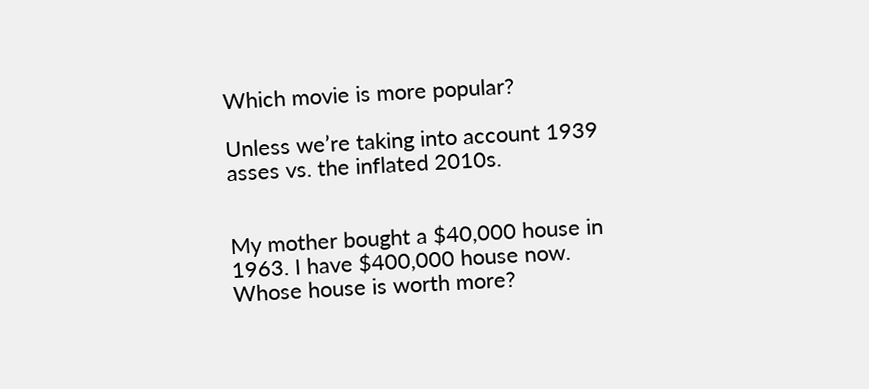Which movie is more popular?

Unless we’re taking into account 1939 asses vs. the inflated 2010s.


My mother bought a $40,000 house in 1963. I have $400,000 house now. Whose house is worth more?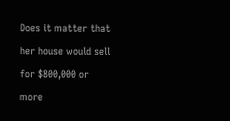Does it matter that her house would sell for $800,000 or more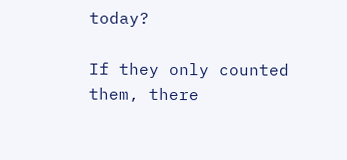today?

If they only counted them, there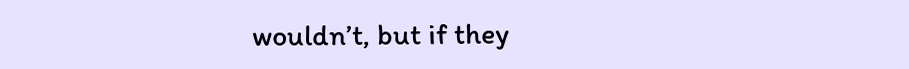wouldn’t, but if they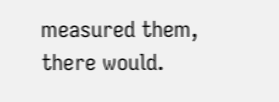measured them, there would.